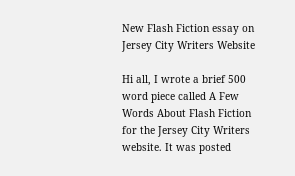New Flash Fiction essay on Jersey City Writers Website

Hi all, I wrote a brief 500 word piece called A Few Words About Flash Fiction for the Jersey City Writers website. It was posted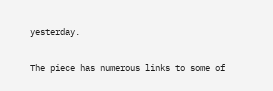yesterday.

The piece has numerous links to some of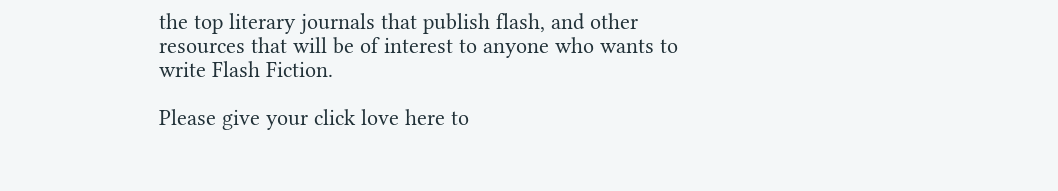the top literary journals that publish flash, and other resources that will be of interest to anyone who wants to write Flash Fiction.

Please give your click love here to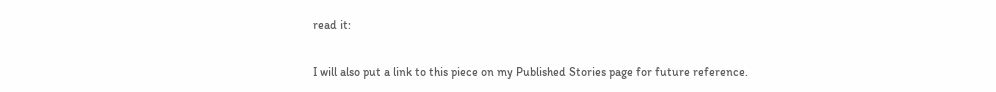read it:

I will also put a link to this piece on my Published Stories page for future reference.